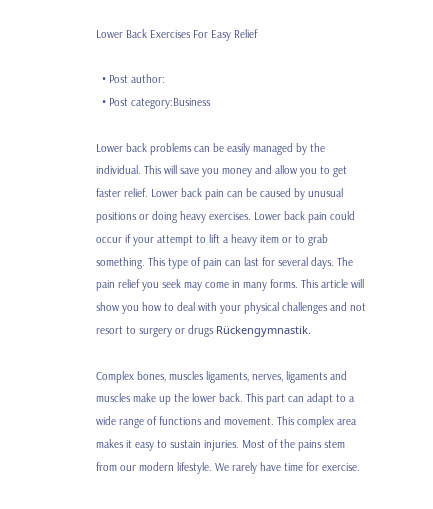Lower Back Exercises For Easy Relief

  • Post author:
  • Post category:Business

Lower back problems can be easily managed by the individual. This will save you money and allow you to get faster relief. Lower back pain can be caused by unusual positions or doing heavy exercises. Lower back pain could occur if your attempt to lift a heavy item or to grab something. This type of pain can last for several days. The pain relief you seek may come in many forms. This article will show you how to deal with your physical challenges and not resort to surgery or drugs Rückengymnastik.

Complex bones, muscles ligaments, nerves, ligaments and muscles make up the lower back. This part can adapt to a wide range of functions and movement. This complex area makes it easy to sustain injuries. Most of the pains stem from our modern lifestyle. We rarely have time for exercise.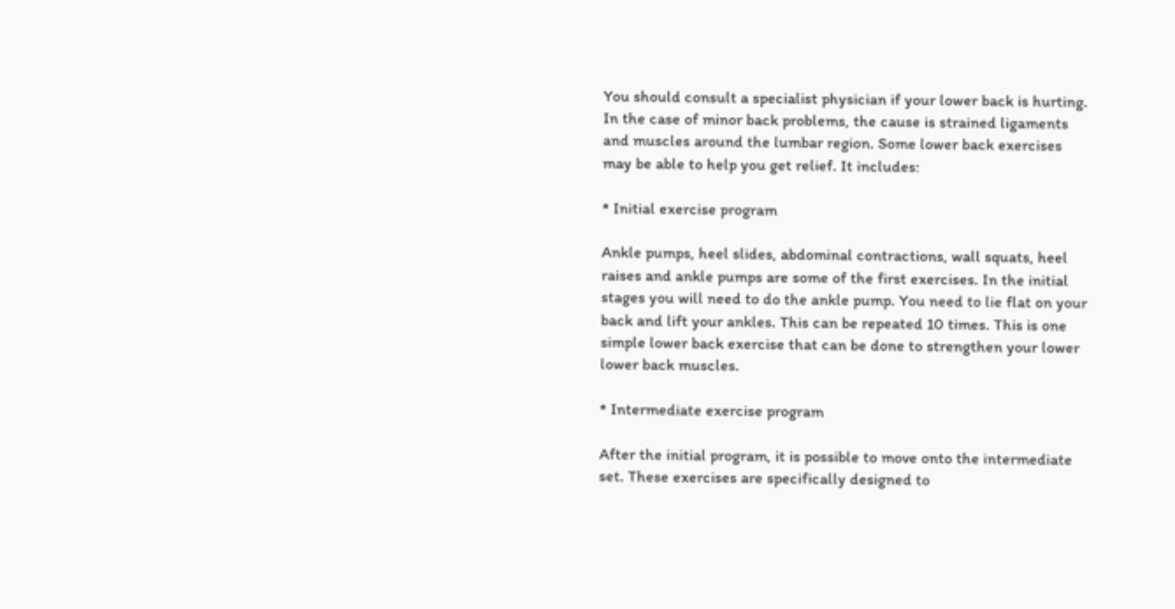You should consult a specialist physician if your lower back is hurting. In the case of minor back problems, the cause is strained ligaments and muscles around the lumbar region. Some lower back exercises may be able to help you get relief. It includes:

* Initial exercise program

Ankle pumps, heel slides, abdominal contractions, wall squats, heel raises and ankle pumps are some of the first exercises. In the initial stages you will need to do the ankle pump. You need to lie flat on your back and lift your ankles. This can be repeated 10 times. This is one simple lower back exercise that can be done to strengthen your lower lower back muscles.

* Intermediate exercise program

After the initial program, it is possible to move onto the intermediate set. These exercises are specifically designed to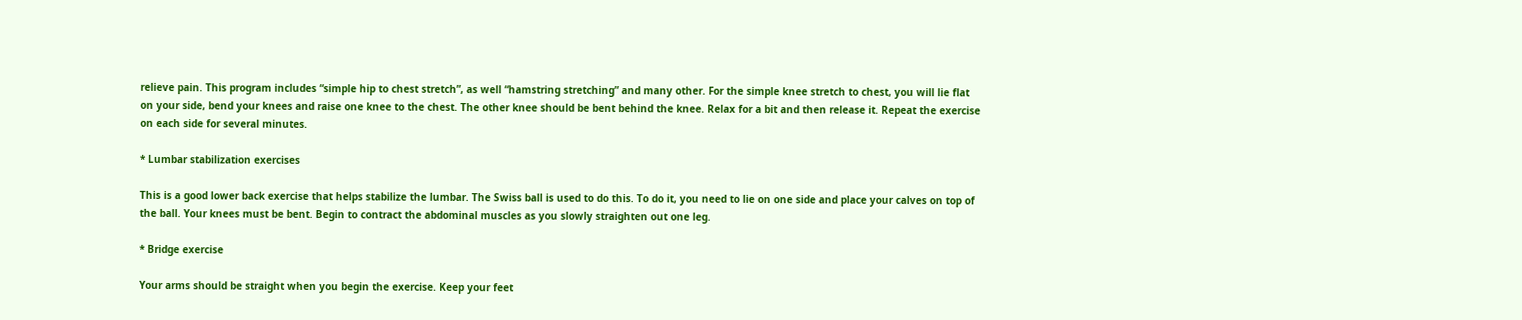relieve pain. This program includes “simple hip to chest stretch”, as well “hamstring stretching” and many other. For the simple knee stretch to chest, you will lie flat on your side, bend your knees and raise one knee to the chest. The other knee should be bent behind the knee. Relax for a bit and then release it. Repeat the exercise on each side for several minutes.

* Lumbar stabilization exercises

This is a good lower back exercise that helps stabilize the lumbar. The Swiss ball is used to do this. To do it, you need to lie on one side and place your calves on top of the ball. Your knees must be bent. Begin to contract the abdominal muscles as you slowly straighten out one leg.

* Bridge exercise

Your arms should be straight when you begin the exercise. Keep your feet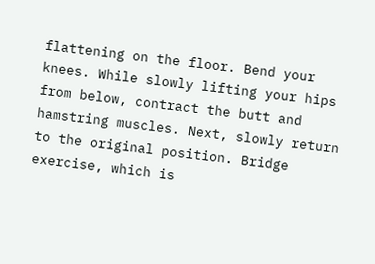flattening on the floor. Bend your knees. While slowly lifting your hips from below, contract the butt and hamstring muscles. Next, slowly return to the original position. Bridge exercise, which is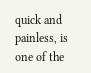quick and painless, is one of the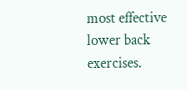most effective lower back exercises.